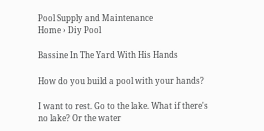Pool Supply and Maintenance
Home › Diy Pool

Bassine In The Yard With His Hands

How do you build a pool with your hands?

I want to rest. Go to the lake. What if there's no lake? Or the water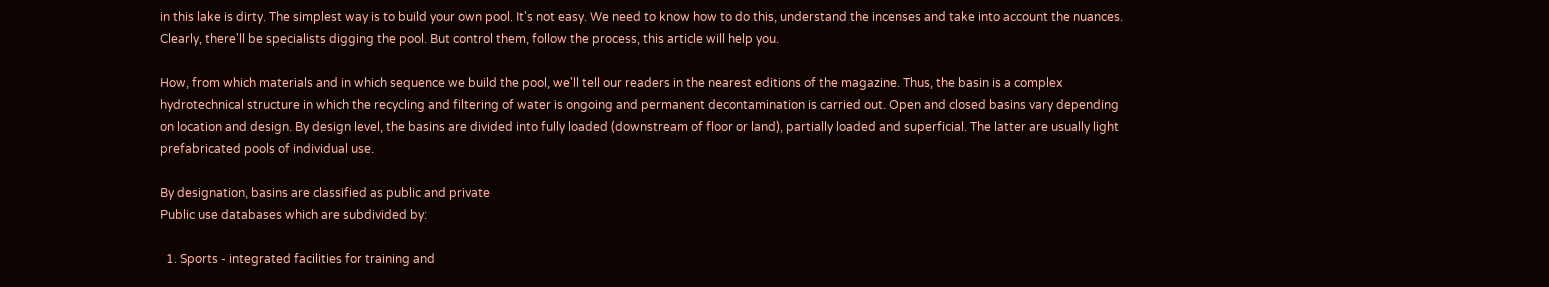in this lake is dirty. The simplest way is to build your own pool. It's not easy. We need to know how to do this, understand the incenses and take into account the nuances. Clearly, there'll be specialists digging the pool. But control them, follow the process, this article will help you.

How, from which materials and in which sequence we build the pool, we'll tell our readers in the nearest editions of the magazine. Thus, the basin is a complex hydrotechnical structure in which the recycling and filtering of water is ongoing and permanent decontamination is carried out. Open and closed basins vary depending on location and design. By design level, the basins are divided into fully loaded (downstream of floor or land), partially loaded and superficial. The latter are usually light prefabricated pools of individual use.

By designation, basins are classified as public and private
Public use databases which are subdivided by:

  1. Sports - integrated facilities for training and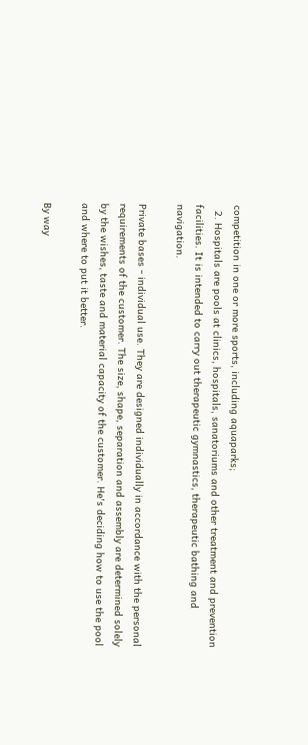competition in one or more sports, including aquaparks;
  2. Hospitals are pools at clinics, hospitals, sanatoriums and other treatment and prevention facilities. It is intended to carry out therapeutic gymnastics, therapeutic bathing and navigation.

Private bases - individual use. They are designed individually in accordance with the personal requirements of the customer. The size, shape, separation and assembly are determined solely by the wishes, taste and material capacity of the customer. He's deciding how to use the pool and where to put it better.

By way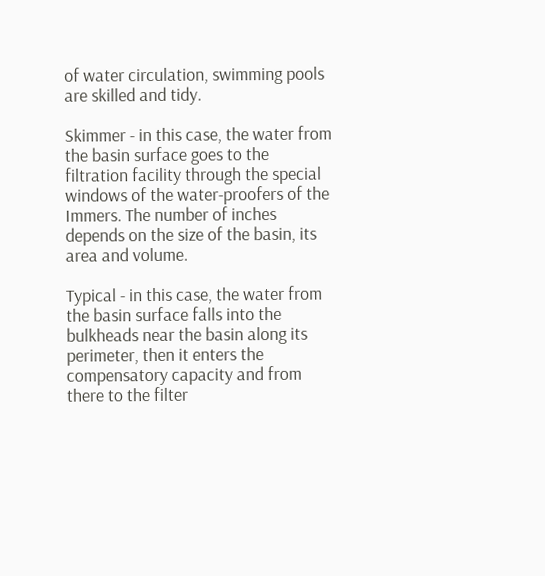of water circulation, swimming pools are skilled and tidy.

Skimmer - in this case, the water from the basin surface goes to the filtration facility through the special windows of the water-proofers of the Immers. The number of inches depends on the size of the basin, its area and volume.

Typical - in this case, the water from the basin surface falls into the bulkheads near the basin along its perimeter, then it enters the compensatory capacity and from there to the filter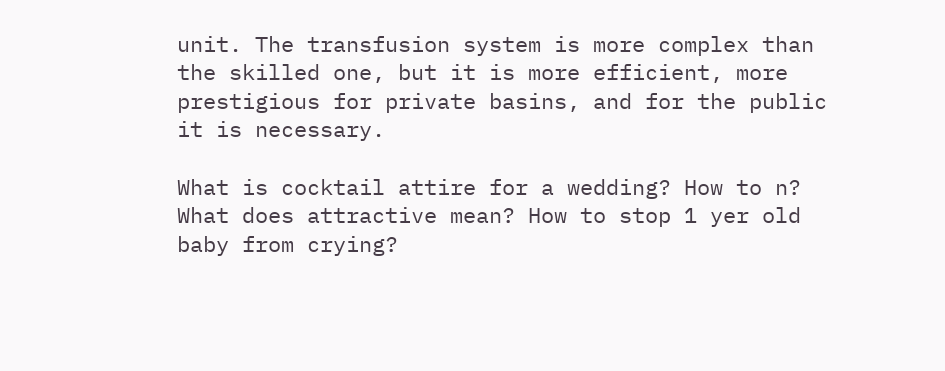unit. The transfusion system is more complex than the skilled one, but it is more efficient, more prestigious for private basins, and for the public it is necessary.

What is cocktail attire for a wedding? How to n? What does attractive mean? How to stop 1 yer old baby from crying?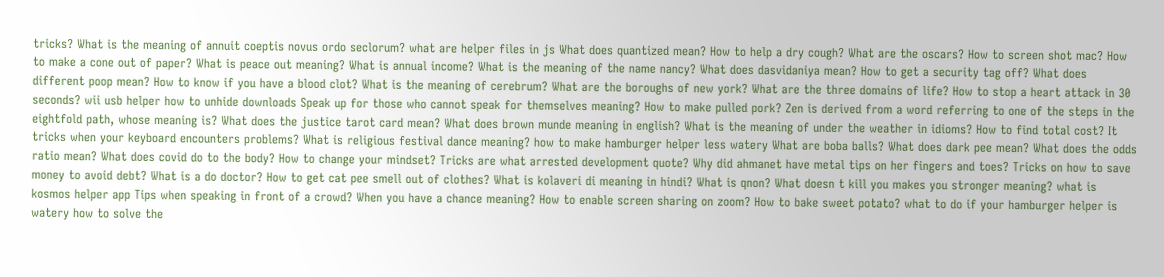tricks? What is the meaning of annuit coeptis novus ordo seclorum? what are helper files in js What does quantized mean? How to help a dry cough? What are the oscars? How to screen shot mac? How to make a cone out of paper? What is peace out meaning? What is annual income? What is the meaning of the name nancy? What does dasvidaniya mean? How to get a security tag off? What does different poop mean? How to know if you have a blood clot? What is the meaning of cerebrum? What are the boroughs of new york? What are the three domains of life? How to stop a heart attack in 30 seconds? wii usb helper how to unhide downloads Speak up for those who cannot speak for themselves meaning? How to make pulled pork? Zen is derived from a word referring to one of the steps in the eightfold path, whose meaning is? What does the justice tarot card mean? What does brown munde meaning in english? What is the meaning of under the weather in idioms? How to find total cost? It tricks when your keyboard encounters problems? What is religious festival dance meaning? how to make hamburger helper less watery What are boba balls? What does dark pee mean? What does the odds ratio mean? What does covid do to the body? How to change your mindset? Tricks are what arrested development quote? Why did ahmanet have metal tips on her fingers and toes? Tricks on how to save money to avoid debt? What is a do doctor? How to get cat pee smell out of clothes? What is kolaveri di meaning in hindi? What is qnon? What doesn t kill you makes you stronger meaning? what is kosmos helper app Tips when speaking in front of a crowd? When you have a chance meaning? How to enable screen sharing on zoom? How to bake sweet potato? what to do if your hamburger helper is watery how to solve the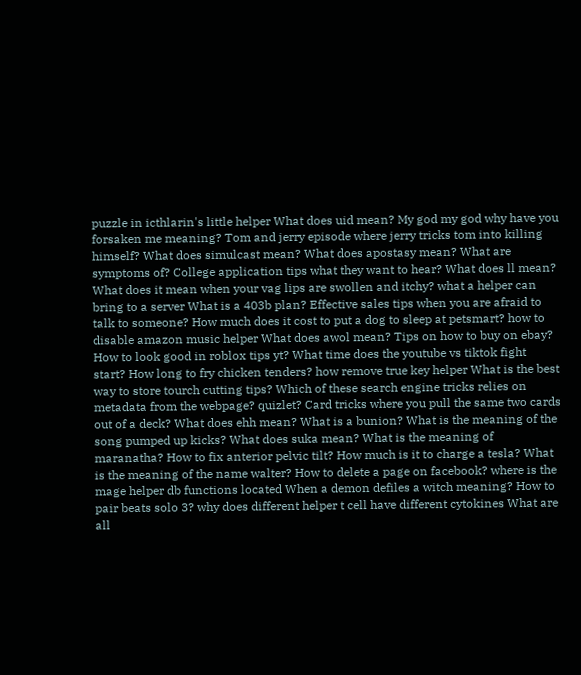puzzle in icthlarin's little helper What does uid mean? My god my god why have you forsaken me meaning? Tom and jerry episode where jerry tricks tom into killing himself? What does simulcast mean? What does apostasy mean? What are symptoms of? College application tips what they want to hear? What does ll mean? What does it mean when your vag lips are swollen and itchy? what a helper can bring to a server What is a 403b plan? Effective sales tips when you are afraid to talk to someone? How much does it cost to put a dog to sleep at petsmart? how to disable amazon music helper What does awol mean? Tips on how to buy on ebay? How to look good in roblox tips yt? What time does the youtube vs tiktok fight start? How long to fry chicken tenders? how remove true key helper What is the best way to store tourch cutting tips? Which of these search engine tricks relies on metadata from the webpage? quizlet? Card tricks where you pull the same two cards out of a deck? What does ehh mean? What is a bunion? What is the meaning of the song pumped up kicks? What does suka mean? What is the meaning of maranatha? How to fix anterior pelvic tilt? How much is it to charge a tesla? What is the meaning of the name walter? How to delete a page on facebook? where is the mage helper db functions located When a demon defiles a witch meaning? How to pair beats solo 3? why does different helper t cell have different cytokines What are all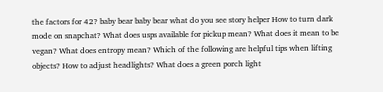the factors for 42? baby bear baby bear what do you see story helper How to turn dark mode on snapchat? What does usps available for pickup mean? What does it mean to be vegan? What does entropy mean? Which of the following are helpful tips when lifting objects? How to adjust headlights? What does a green porch light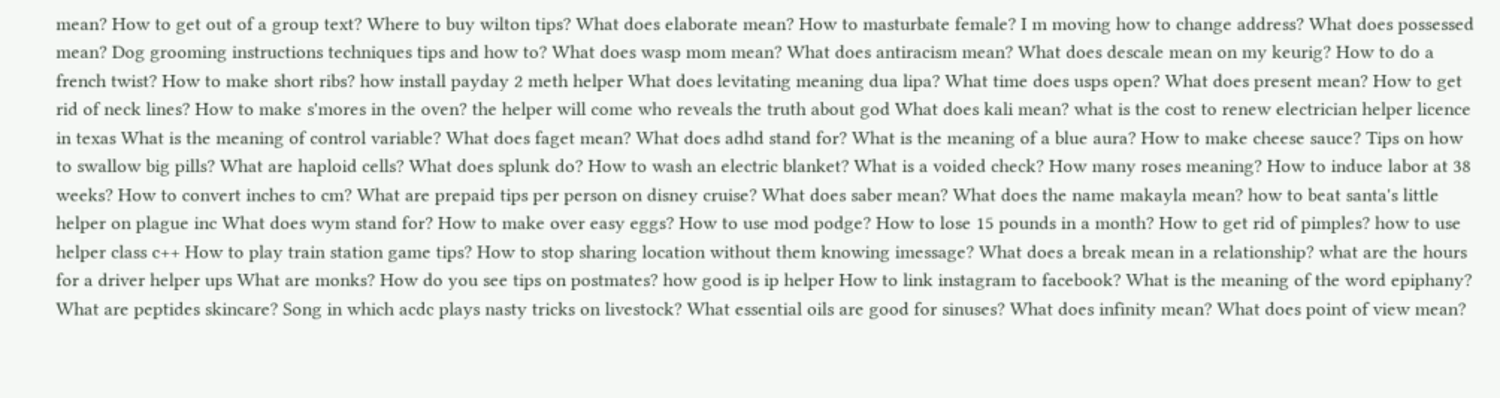mean? How to get out of a group text? Where to buy wilton tips? What does elaborate mean? How to masturbate female? I m moving how to change address? What does possessed mean? Dog grooming instructions techniques tips and how to? What does wasp mom mean? What does antiracism mean? What does descale mean on my keurig? How to do a french twist? How to make short ribs? how install payday 2 meth helper What does levitating meaning dua lipa? What time does usps open? What does present mean? How to get rid of neck lines? How to make s'mores in the oven? the helper will come who reveals the truth about god What does kali mean? what is the cost to renew electrician helper licence in texas What is the meaning of control variable? What does faget mean? What does adhd stand for? What is the meaning of a blue aura? How to make cheese sauce? Tips on how to swallow big pills? What are haploid cells? What does splunk do? How to wash an electric blanket? What is a voided check? How many roses meaning? How to induce labor at 38 weeks? How to convert inches to cm? What are prepaid tips per person on disney cruise? What does saber mean? What does the name makayla mean? how to beat santa's little helper on plague inc What does wym stand for? How to make over easy eggs? How to use mod podge? How to lose 15 pounds in a month? How to get rid of pimples? how to use helper class c++ How to play train station game tips? How to stop sharing location without them knowing imessage? What does a break mean in a relationship? what are the hours for a driver helper ups What are monks? How do you see tips on postmates? how good is ip helper How to link instagram to facebook? What is the meaning of the word epiphany? What are peptides skincare? Song in which acdc plays nasty tricks on livestock? What essential oils are good for sinuses? What does infinity mean? What does point of view mean?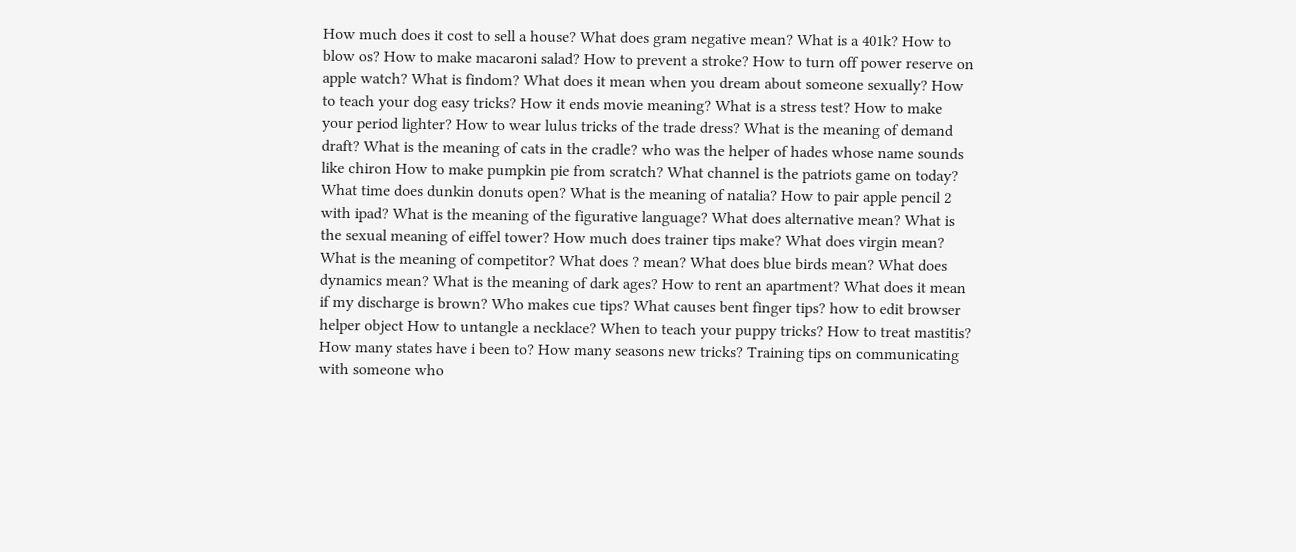How much does it cost to sell a house? What does gram negative mean? What is a 401k? How to blow os? How to make macaroni salad? How to prevent a stroke? How to turn off power reserve on apple watch? What is findom? What does it mean when you dream about someone sexually? How to teach your dog easy tricks? How it ends movie meaning? What is a stress test? How to make your period lighter? How to wear lulus tricks of the trade dress? What is the meaning of demand draft? What is the meaning of cats in the cradle? who was the helper of hades whose name sounds like chiron How to make pumpkin pie from scratch? What channel is the patriots game on today? What time does dunkin donuts open? What is the meaning of natalia? How to pair apple pencil 2 with ipad? What is the meaning of the figurative language? What does alternative mean? What is the sexual meaning of eiffel tower? How much does trainer tips make? What does virgin mean? What is the meaning of competitor? What does ? mean? What does blue birds mean? What does dynamics mean? What is the meaning of dark ages? How to rent an apartment? What does it mean if my discharge is brown? Who makes cue tips? What causes bent finger tips? how to edit browser helper object How to untangle a necklace? When to teach your puppy tricks? How to treat mastitis? How many states have i been to? How many seasons new tricks? Training tips on communicating with someone who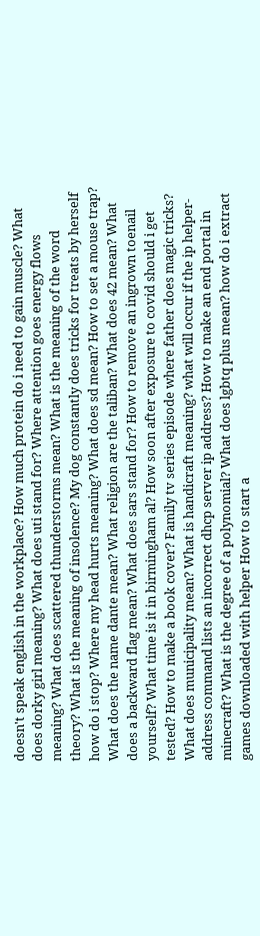doesn't speak english in the workplace? How much protein do i need to gain muscle? What does dorky girl meaning? What does uti stand for? Where attention goes energy flows meaning? What does scattered thunderstorms mean? What is the meaning of the word theory? What is the meaning of insolence? My dog constantly does tricks for treats by herself how do i stop? Where my head hurts meaning? What does sd mean? How to set a mouse trap? What does the name dante mean? What religion are the taliban? What does 42 mean? What does a backward flag mean? What does sars stand for? How to remove an ingrown toenail yourself? What time is it in birmingham al? How soon after exposure to covid should i get tested? How to make a book cover? Family tv series episode where father does magic tricks? What does municipality mean? What is handicraft meaning? what will occur if the ip helper-address command lists an incorrect dhcp server ip address? How to make an end portal in minecraft? What is the degree of a polynomial? What does lgbtq plus mean? how do i extract games downloaded with helper How to start a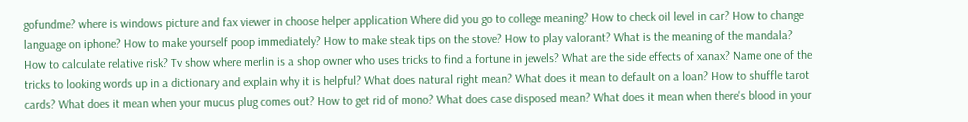gofundme? where is windows picture and fax viewer in choose helper application Where did you go to college meaning? How to check oil level in car? How to change language on iphone? How to make yourself poop immediately? How to make steak tips on the stove? How to play valorant? What is the meaning of the mandala? How to calculate relative risk? Tv show where merlin is a shop owner who uses tricks to find a fortune in jewels? What are the side effects of xanax? Name one of the tricks to looking words up in a dictionary and explain why it is helpful? What does natural right mean? What does it mean to default on a loan? How to shuffle tarot cards? What does it mean when your mucus plug comes out? How to get rid of mono? What does case disposed mean? What does it mean when there's blood in your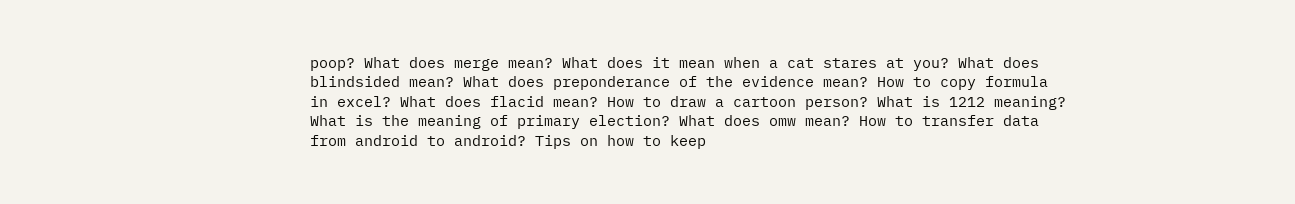poop? What does merge mean? What does it mean when a cat stares at you? What does blindsided mean? What does preponderance of the evidence mean? How to copy formula in excel? What does flacid mean? How to draw a cartoon person? What is 1212 meaning? What is the meaning of primary election? What does omw mean? How to transfer data from android to android? Tips on how to keep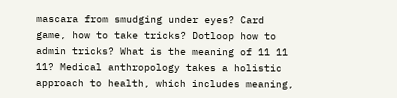mascara from smudging under eyes? Card game, how to take tricks? Dotloop how to admin tricks? What is the meaning of 11 11 11? Medical anthropology takes a holistic approach to health, which includes meaning,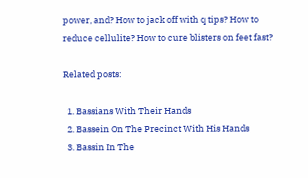power, and? How to jack off with q tips? How to reduce cellulite? How to cure blisters on feet fast?

Related posts:

  1. Bassians With Their Hands
  2. Bassein On The Precinct With His Hands
  3. Bassin In The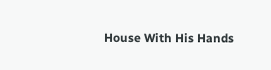House With His Hands